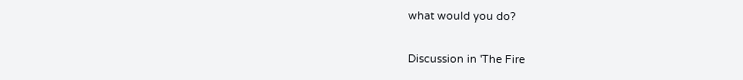what would you do?

Discussion in 'The Fire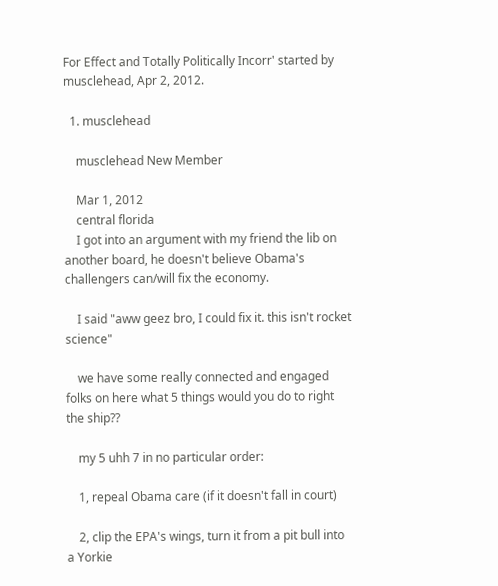For Effect and Totally Politically Incorr' started by musclehead, Apr 2, 2012.

  1. musclehead

    musclehead New Member

    Mar 1, 2012
    central florida
    I got into an argument with my friend the lib on another board, he doesn't believe Obama's challengers can/will fix the economy.

    I said "aww geez bro, I could fix it. this isn't rocket science"

    we have some really connected and engaged folks on here what 5 things would you do to right the ship??

    my 5 uhh 7 in no particular order:

    1, repeal Obama care (if it doesn't fall in court)

    2, clip the EPA's wings, turn it from a pit bull into a Yorkie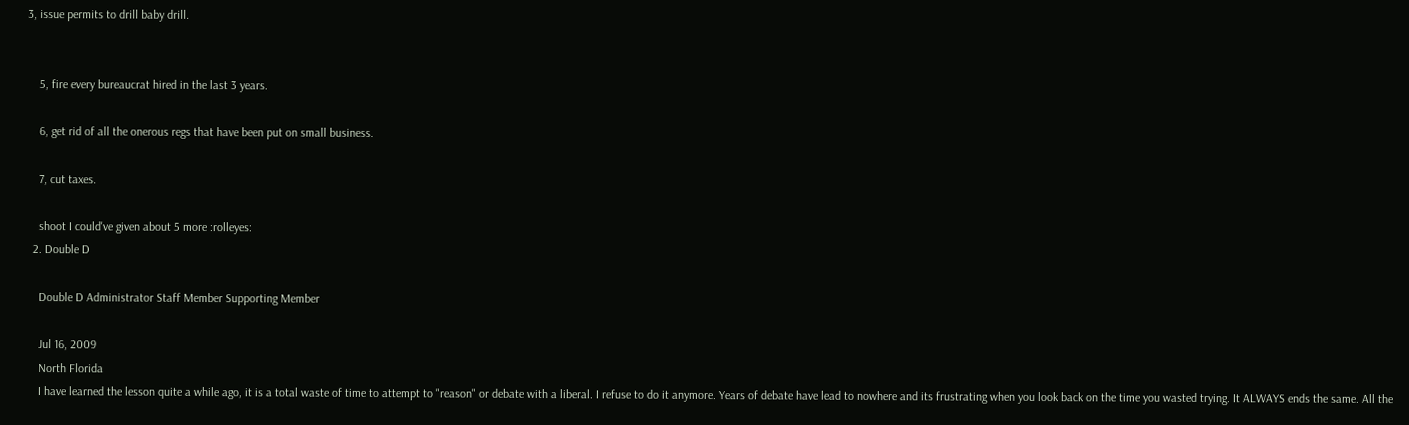3, issue permits to drill baby drill.


    5, fire every bureaucrat hired in the last 3 years.

    6, get rid of all the onerous regs that have been put on small business.

    7, cut taxes.

    shoot I could've given about 5 more :rolleyes:
  2. Double D

    Double D Administrator Staff Member Supporting Member

    Jul 16, 2009
    North Florida
    I have learned the lesson quite a while ago, it is a total waste of time to attempt to "reason" or debate with a liberal. I refuse to do it anymore. Years of debate have lead to nowhere and its frustrating when you look back on the time you wasted trying. It ALWAYS ends the same. All the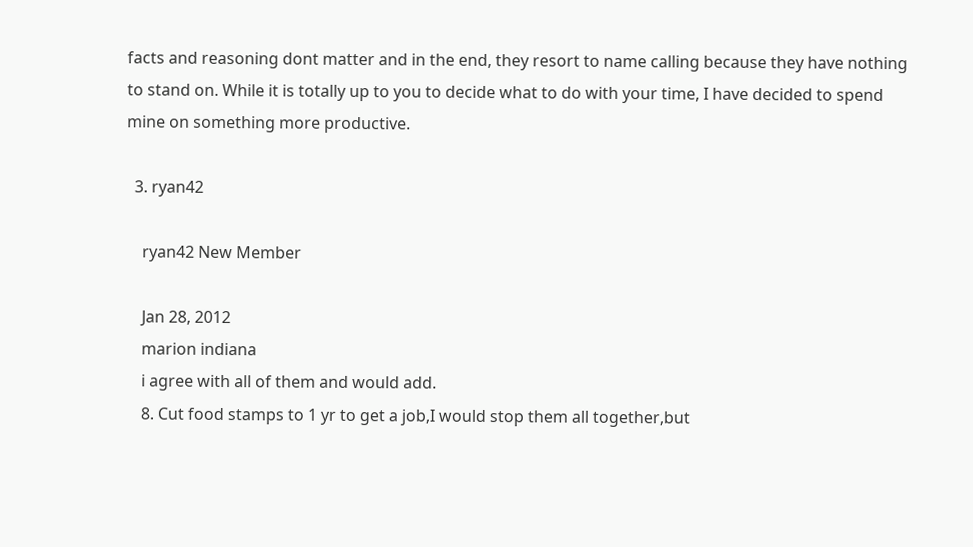facts and reasoning dont matter and in the end, they resort to name calling because they have nothing to stand on. While it is totally up to you to decide what to do with your time, I have decided to spend mine on something more productive.

  3. ryan42

    ryan42 New Member

    Jan 28, 2012
    marion indiana
    i agree with all of them and would add.
    8. Cut food stamps to 1 yr to get a job,I would stop them all together,but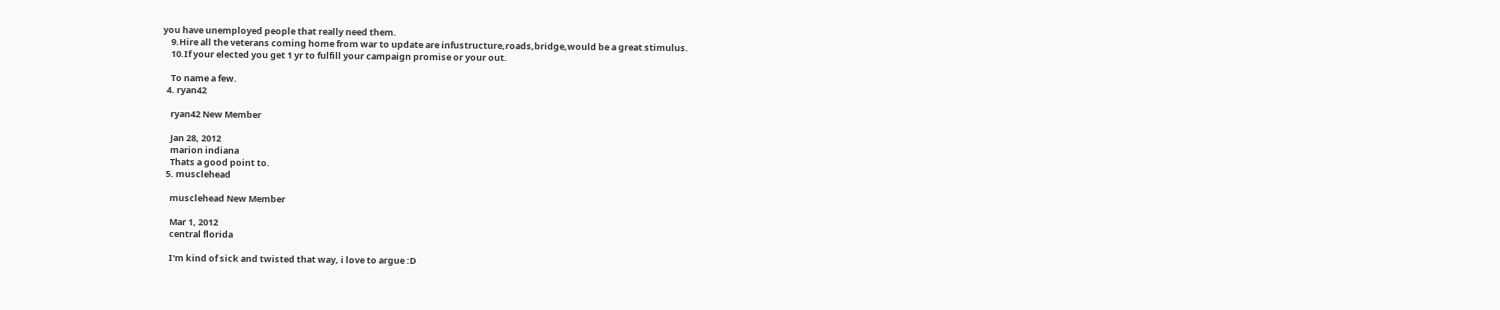you have unemployed people that really need them.
    9.Hire all the veterans coming home from war to update are infustructure,roads,bridge,would be a great stimulus.
    10.If your elected you get 1 yr to fulfill your campaign promise or your out.

    To name a few.
  4. ryan42

    ryan42 New Member

    Jan 28, 2012
    marion indiana
    Thats a good point to.
  5. musclehead

    musclehead New Member

    Mar 1, 2012
    central florida

    I'm kind of sick and twisted that way, i love to argue :D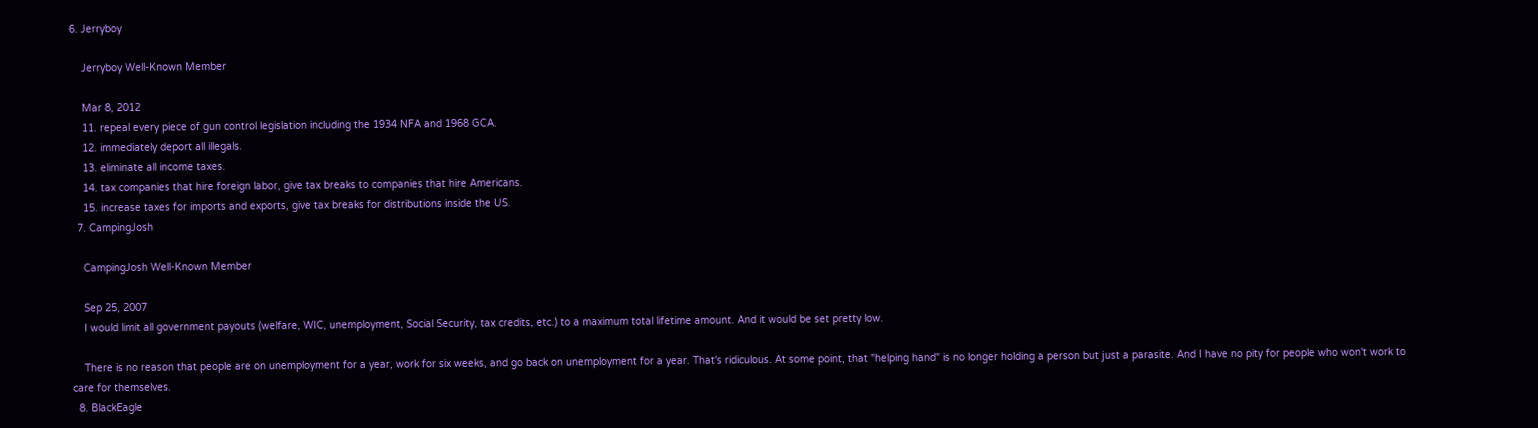6. Jerryboy

    Jerryboy Well-Known Member

    Mar 8, 2012
    11. repeal every piece of gun control legislation including the 1934 NFA and 1968 GCA.
    12. immediately deport all illegals.
    13. eliminate all income taxes.
    14. tax companies that hire foreign labor, give tax breaks to companies that hire Americans.
    15. increase taxes for imports and exports, give tax breaks for distributions inside the US.
  7. CampingJosh

    CampingJosh Well-Known Member

    Sep 25, 2007
    I would limit all government payouts (welfare, WIC, unemployment, Social Security, tax credits, etc.) to a maximum total lifetime amount. And it would be set pretty low.

    There is no reason that people are on unemployment for a year, work for six weeks, and go back on unemployment for a year. That's ridiculous. At some point, that "helping hand" is no longer holding a person but just a parasite. And I have no pity for people who won't work to care for themselves.
  8. BlackEagle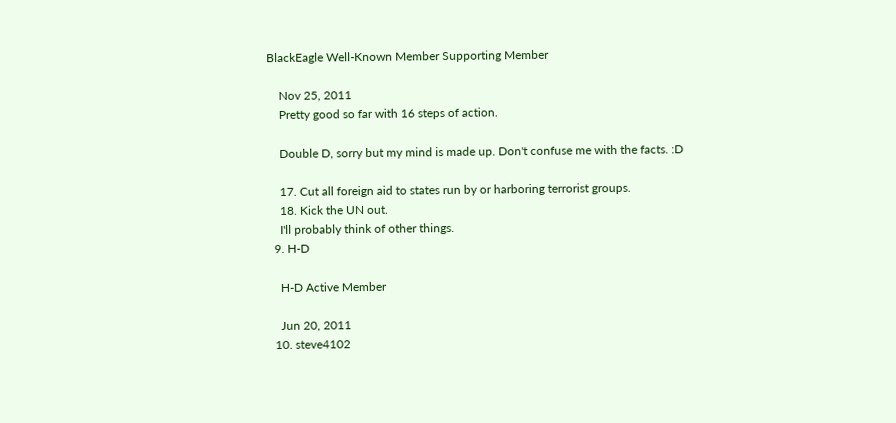BlackEagle Well-Known Member Supporting Member

    Nov 25, 2011
    Pretty good so far with 16 steps of action.

    Double D, sorry but my mind is made up. Don't confuse me with the facts. :D

    17. Cut all foreign aid to states run by or harboring terrorist groups.
    18. Kick the UN out.
    I'll probably think of other things.
  9. H-D

    H-D Active Member

    Jun 20, 2011
  10. steve4102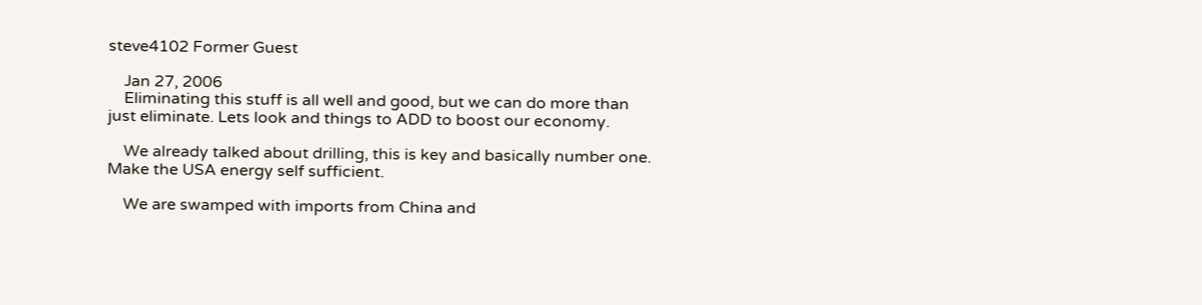steve4102 Former Guest

    Jan 27, 2006
    Eliminating this stuff is all well and good, but we can do more than just eliminate. Lets look and things to ADD to boost our economy.

    We already talked about drilling, this is key and basically number one. Make the USA energy self sufficient.

    We are swamped with imports from China and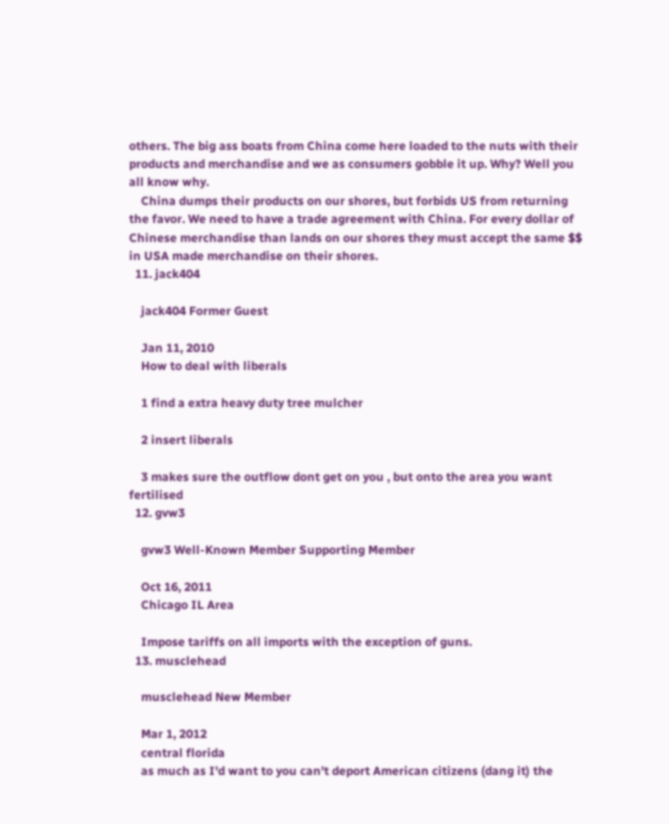others. The big ass boats from China come here loaded to the nuts with their products and merchandise and we as consumers gobble it up. Why? Well you all know why.
    China dumps their products on our shores, but forbids US from returning the favor. We need to have a trade agreement with China. For every dollar of Chinese merchandise than lands on our shores they must accept the same $$ in USA made merchandise on their shores.
  11. jack404

    jack404 Former Guest

    Jan 11, 2010
    How to deal with liberals

    1 find a extra heavy duty tree mulcher

    2 insert liberals

    3 makes sure the outflow dont get on you , but onto the area you want fertilised
  12. gvw3

    gvw3 Well-Known Member Supporting Member

    Oct 16, 2011
    Chicago IL Area

    Impose tariffs on all imports with the exception of guns.
  13. musclehead

    musclehead New Member

    Mar 1, 2012
    central florida
    as much as I'd want to you can't deport American citizens (dang it) the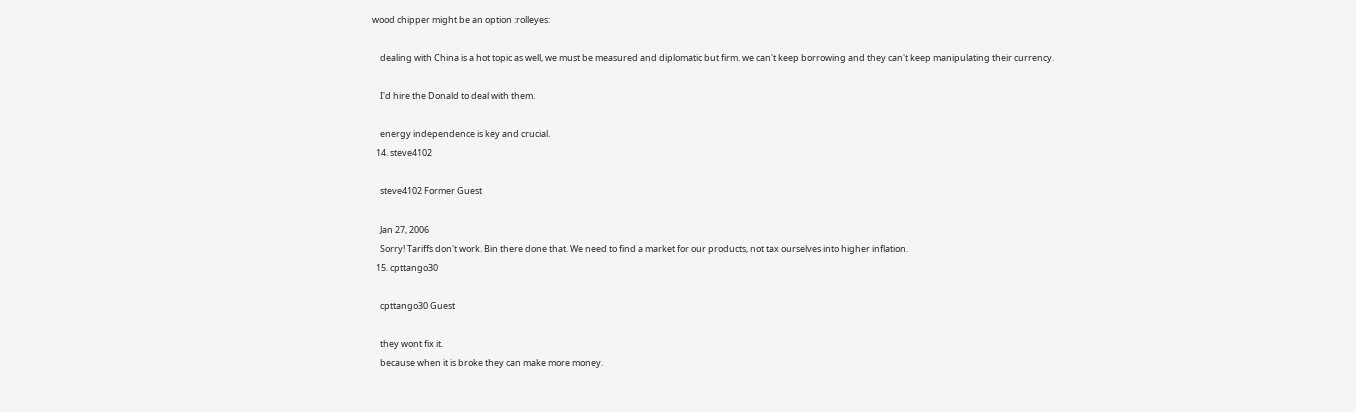wood chipper might be an option :rolleyes:

    dealing with China is a hot topic as well, we must be measured and diplomatic but firm. we can't keep borrowing and they can't keep manipulating their currency.

    I'd hire the Donald to deal with them.

    energy independence is key and crucial.
  14. steve4102

    steve4102 Former Guest

    Jan 27, 2006
    Sorry! Tariffs don't work. Bin there done that. We need to find a market for our products, not tax ourselves into higher inflation.
  15. cpttango30

    cpttango30 Guest

    they wont fix it.
    because when it is broke they can make more money.